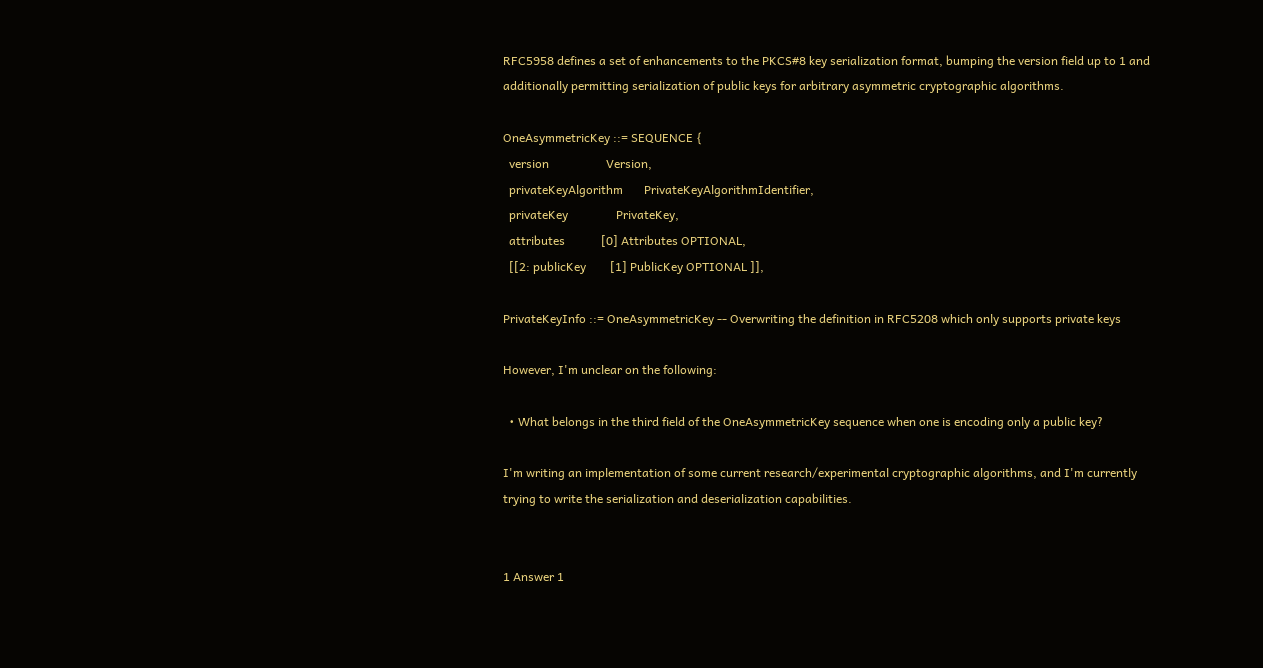RFC5958 defines a set of enhancements to the PKCS#8 key serialization format, bumping the version field up to 1 and additionally permitting serialization of public keys for arbitrary asymmetric cryptographic algorithms.

OneAsymmetricKey ::= SEQUENCE {
  version                   Version,
  privateKeyAlgorithm       PrivateKeyAlgorithmIdentifier,
  privateKey                PrivateKey,
  attributes            [0] Attributes OPTIONAL,
  [[2: publicKey        [1] PublicKey OPTIONAL ]],

PrivateKeyInfo ::= OneAsymmetricKey -- Overwriting the definition in RFC5208 which only supports private keys

However, I'm unclear on the following:

  • What belongs in the third field of the OneAsymmetricKey sequence when one is encoding only a public key?

I'm writing an implementation of some current research/experimental cryptographic algorithms, and I'm currently trying to write the serialization and deserialization capabilities.


1 Answer 1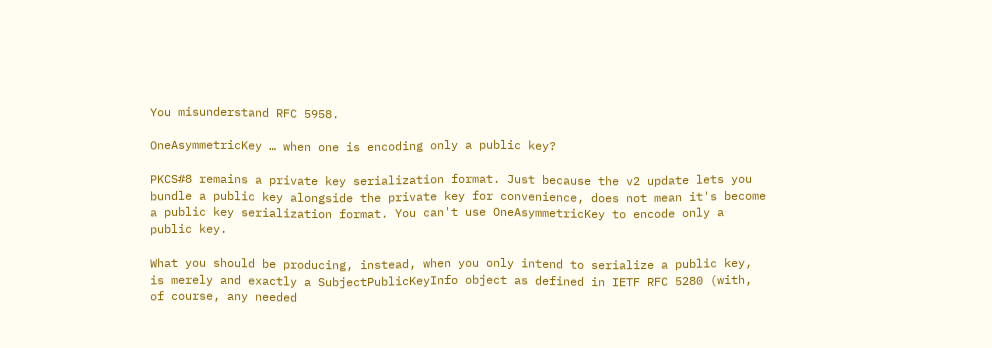You misunderstand RFC 5958.

OneAsymmetricKey … when one is encoding only a public key?

PKCS#8 remains a private key serialization format. Just because the v2 update lets you bundle a public key alongside the private key for convenience, does not mean it's become a public key serialization format. You can't use OneAsymmetricKey to encode only a public key.

What you should be producing, instead, when you only intend to serialize a public key, is merely and exactly a SubjectPublicKeyInfo object as defined in IETF RFC 5280 (with, of course, any needed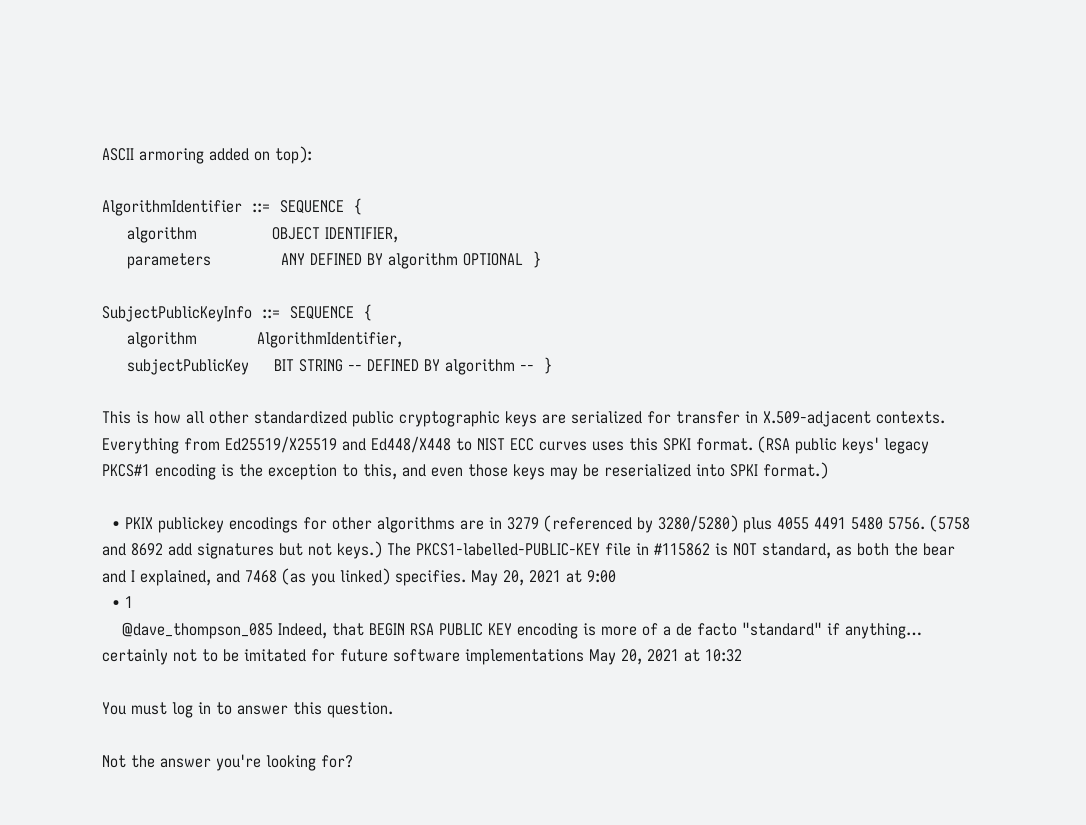ASCII armoring added on top):

AlgorithmIdentifier  ::=  SEQUENCE  {
     algorithm               OBJECT IDENTIFIER,
     parameters              ANY DEFINED BY algorithm OPTIONAL  }

SubjectPublicKeyInfo  ::=  SEQUENCE  {
     algorithm            AlgorithmIdentifier,
     subjectPublicKey     BIT STRING -- DEFINED BY algorithm --  }

This is how all other standardized public cryptographic keys are serialized for transfer in X.509-adjacent contexts. Everything from Ed25519/X25519 and Ed448/X448 to NIST ECC curves uses this SPKI format. (RSA public keys' legacy PKCS#1 encoding is the exception to this, and even those keys may be reserialized into SPKI format.)

  • PKIX publickey encodings for other algorithms are in 3279 (referenced by 3280/5280) plus 4055 4491 5480 5756. (5758 and 8692 add signatures but not keys.) The PKCS1-labelled-PUBLIC-KEY file in #115862 is NOT standard, as both the bear and I explained, and 7468 (as you linked) specifies. May 20, 2021 at 9:00
  • 1
    @dave_thompson_085 Indeed, that BEGIN RSA PUBLIC KEY encoding is more of a de facto "standard" if anything… certainly not to be imitated for future software implementations May 20, 2021 at 10:32

You must log in to answer this question.

Not the answer you're looking for?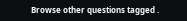Browse other questions tagged .